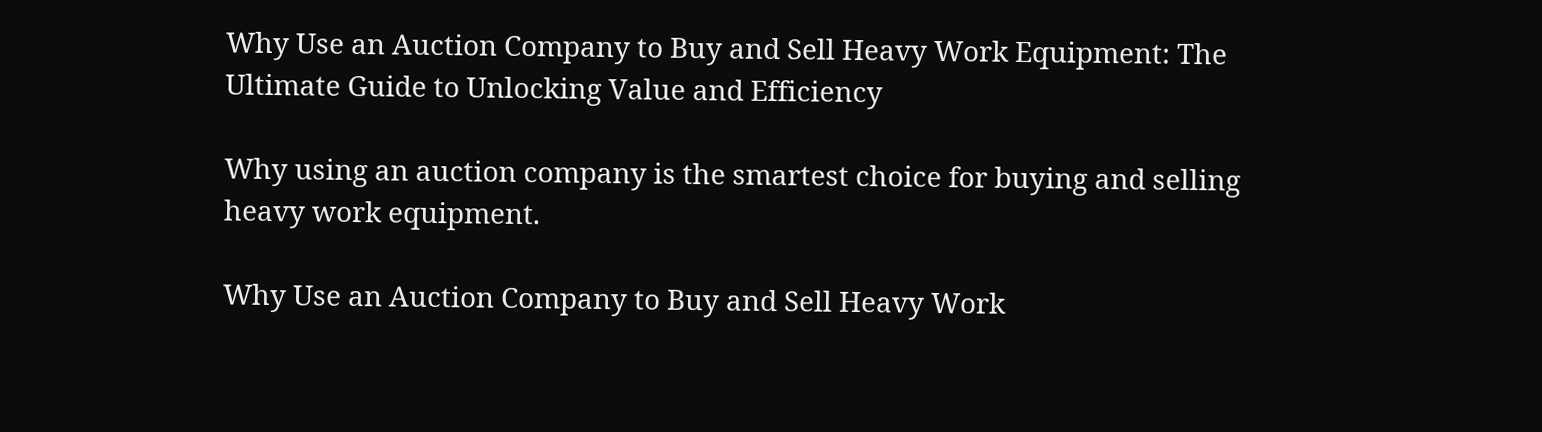Why Use an Auction Company to Buy and Sell Heavy Work Equipment: The Ultimate Guide to Unlocking Value and Efficiency

Why using an auction company is the smartest choice for buying and selling heavy work equipment.

Why Use an Auction Company to Buy and Sell Heavy Work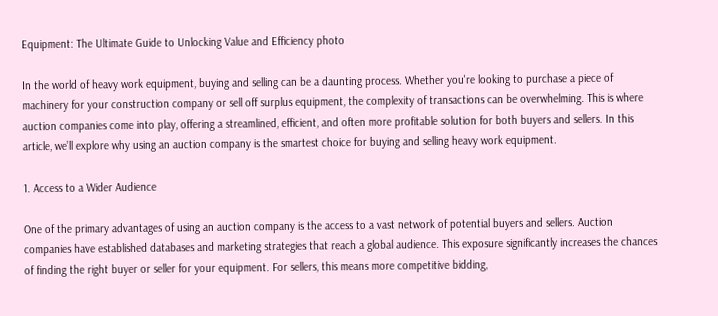Equipment: The Ultimate Guide to Unlocking Value and Efficiency photo

In the world of heavy work equipment, buying and selling can be a daunting process. Whether you're looking to purchase a piece of machinery for your construction company or sell off surplus equipment, the complexity of transactions can be overwhelming. This is where auction companies come into play, offering a streamlined, efficient, and often more profitable solution for both buyers and sellers. In this article, we’ll explore why using an auction company is the smartest choice for buying and selling heavy work equipment.

1. Access to a Wider Audience

One of the primary advantages of using an auction company is the access to a vast network of potential buyers and sellers. Auction companies have established databases and marketing strategies that reach a global audience. This exposure significantly increases the chances of finding the right buyer or seller for your equipment. For sellers, this means more competitive bidding,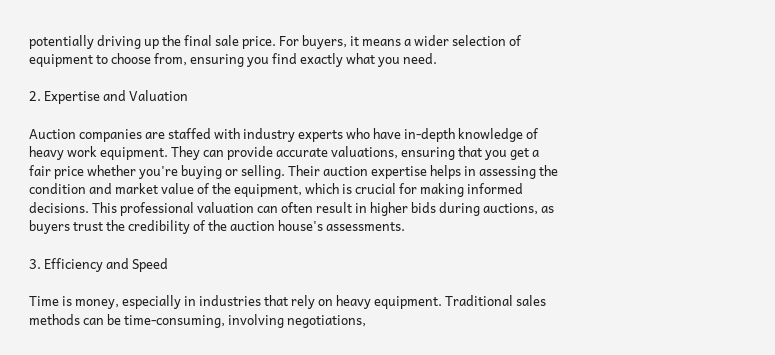potentially driving up the final sale price. For buyers, it means a wider selection of equipment to choose from, ensuring you find exactly what you need.

2. Expertise and Valuation

Auction companies are staffed with industry experts who have in-depth knowledge of heavy work equipment. They can provide accurate valuations, ensuring that you get a fair price whether you're buying or selling. Their auction expertise helps in assessing the condition and market value of the equipment, which is crucial for making informed decisions. This professional valuation can often result in higher bids during auctions, as buyers trust the credibility of the auction house's assessments.

3. Efficiency and Speed

Time is money, especially in industries that rely on heavy equipment. Traditional sales methods can be time-consuming, involving negotiations,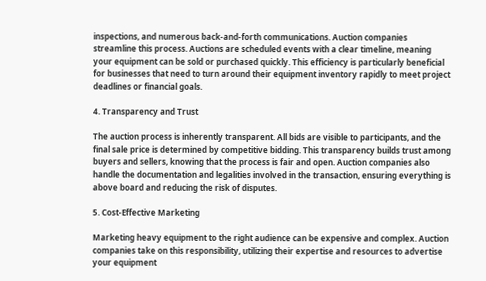inspections, and numerous back-and-forth communications. Auction companies streamline this process. Auctions are scheduled events with a clear timeline, meaning your equipment can be sold or purchased quickly. This efficiency is particularly beneficial for businesses that need to turn around their equipment inventory rapidly to meet project deadlines or financial goals.

4. Transparency and Trust

The auction process is inherently transparent. All bids are visible to participants, and the final sale price is determined by competitive bidding. This transparency builds trust among buyers and sellers, knowing that the process is fair and open. Auction companies also handle the documentation and legalities involved in the transaction, ensuring everything is above board and reducing the risk of disputes.

5. Cost-Effective Marketing

Marketing heavy equipment to the right audience can be expensive and complex. Auction companies take on this responsibility, utilizing their expertise and resources to advertise your equipment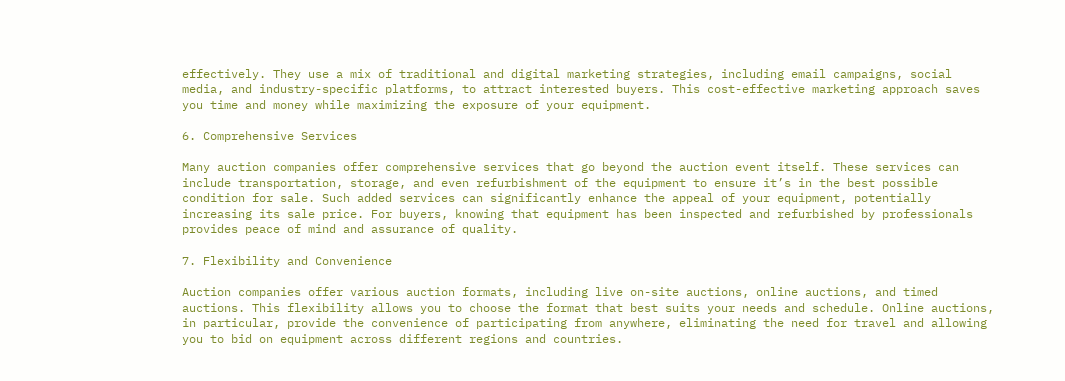effectively. They use a mix of traditional and digital marketing strategies, including email campaigns, social media, and industry-specific platforms, to attract interested buyers. This cost-effective marketing approach saves you time and money while maximizing the exposure of your equipment.

6. Comprehensive Services

Many auction companies offer comprehensive services that go beyond the auction event itself. These services can include transportation, storage, and even refurbishment of the equipment to ensure it’s in the best possible condition for sale. Such added services can significantly enhance the appeal of your equipment, potentially increasing its sale price. For buyers, knowing that equipment has been inspected and refurbished by professionals provides peace of mind and assurance of quality.

7. Flexibility and Convenience

Auction companies offer various auction formats, including live on-site auctions, online auctions, and timed auctions. This flexibility allows you to choose the format that best suits your needs and schedule. Online auctions, in particular, provide the convenience of participating from anywhere, eliminating the need for travel and allowing you to bid on equipment across different regions and countries.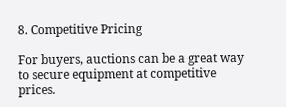8. Competitive Pricing

For buyers, auctions can be a great way to secure equipment at competitive prices.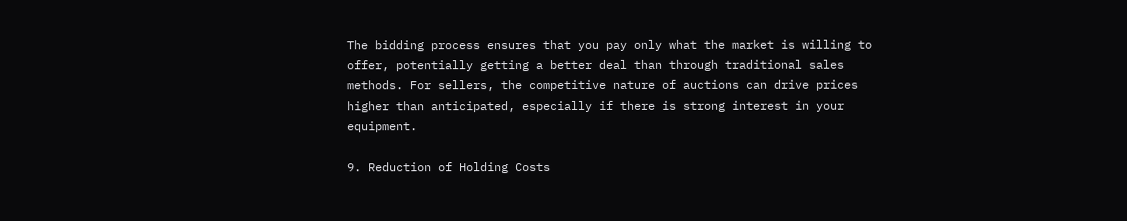The bidding process ensures that you pay only what the market is willing to offer, potentially getting a better deal than through traditional sales methods. For sellers, the competitive nature of auctions can drive prices higher than anticipated, especially if there is strong interest in your equipment.

9. Reduction of Holding Costs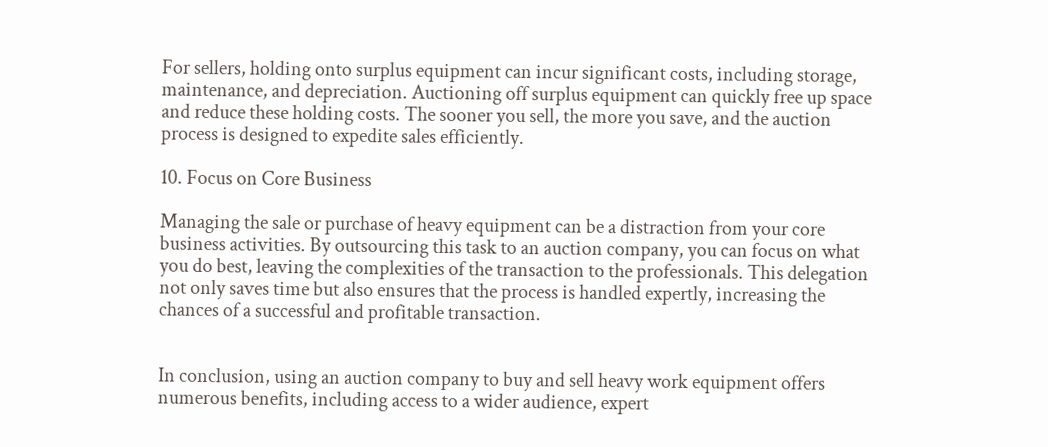For sellers, holding onto surplus equipment can incur significant costs, including storage, maintenance, and depreciation. Auctioning off surplus equipment can quickly free up space and reduce these holding costs. The sooner you sell, the more you save, and the auction process is designed to expedite sales efficiently.

10. Focus on Core Business

Managing the sale or purchase of heavy equipment can be a distraction from your core business activities. By outsourcing this task to an auction company, you can focus on what you do best, leaving the complexities of the transaction to the professionals. This delegation not only saves time but also ensures that the process is handled expertly, increasing the chances of a successful and profitable transaction.


In conclusion, using an auction company to buy and sell heavy work equipment offers numerous benefits, including access to a wider audience, expert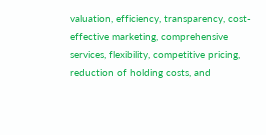valuation, efficiency, transparency, cost-effective marketing, comprehensive services, flexibility, competitive pricing, reduction of holding costs, and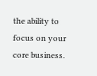the ability to focus on your core business.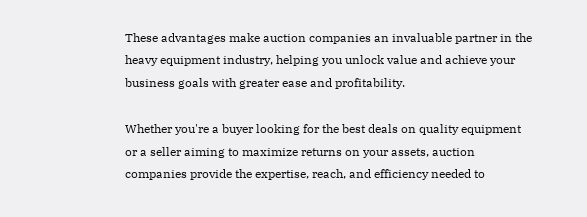These advantages make auction companies an invaluable partner in the heavy equipment industry, helping you unlock value and achieve your business goals with greater ease and profitability.

Whether you're a buyer looking for the best deals on quality equipment or a seller aiming to maximize returns on your assets, auction companies provide the expertise, reach, and efficiency needed to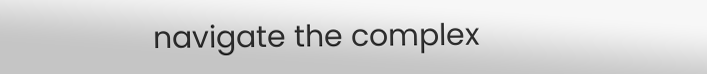navigate the complex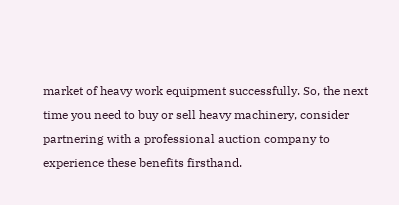market of heavy work equipment successfully. So, the next time you need to buy or sell heavy machinery, consider partnering with a professional auction company to experience these benefits firsthand.